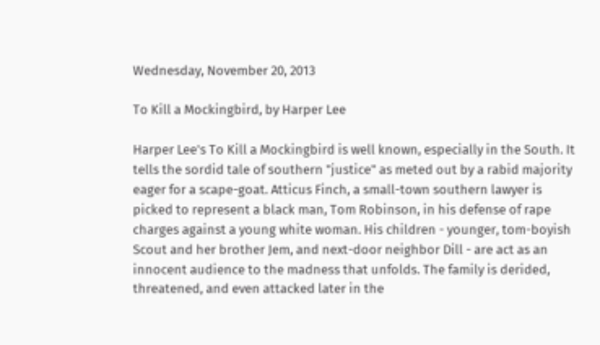Wednesday, November 20, 2013

To Kill a Mockingbird, by Harper Lee

Harper Lee's To Kill a Mockingbird is well known, especially in the South. It tells the sordid tale of southern "justice" as meted out by a rabid majority eager for a scape-goat. Atticus Finch, a small-town southern lawyer is picked to represent a black man, Tom Robinson, in his defense of rape charges against a young white woman. His children - younger, tom-boyish Scout and her brother Jem, and next-door neighbor Dill - are act as an innocent audience to the madness that unfolds. The family is derided, threatened, and even attacked later in the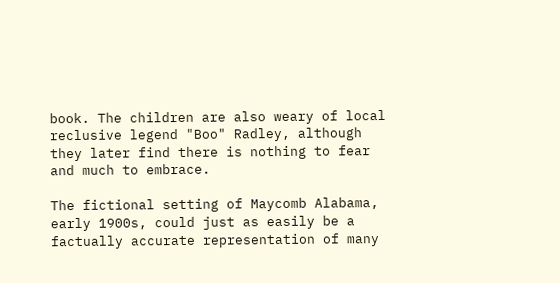book. The children are also weary of local reclusive legend "Boo" Radley, although they later find there is nothing to fear and much to embrace.

The fictional setting of Maycomb Alabama, early 1900s, could just as easily be a factually accurate representation of many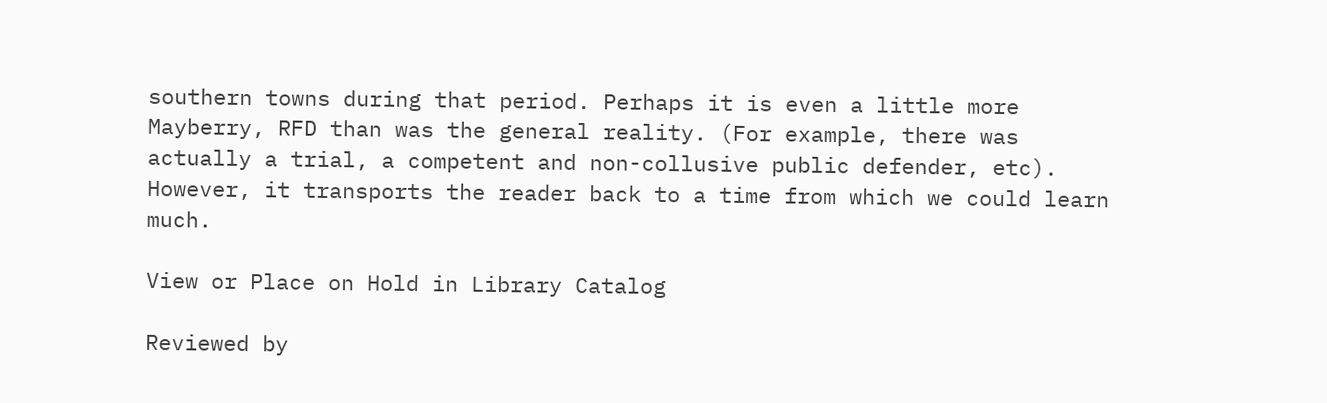southern towns during that period. Perhaps it is even a little more Mayberry, RFD than was the general reality. (For example, there was actually a trial, a competent and non-collusive public defender, etc). However, it transports the reader back to a time from which we could learn much.

View or Place on Hold in Library Catalog

Reviewed by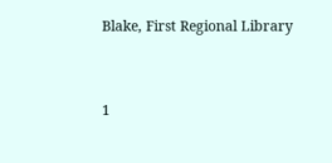Blake, First Regional Library


1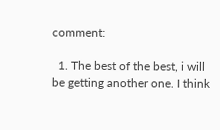comment:

  1. The best of the best, i will be getting another one. I think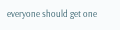everyone should get one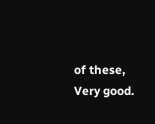of these, Very good.